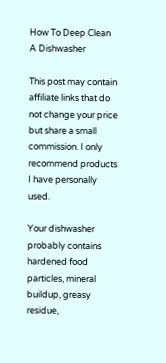How To Deep Clean A Dishwasher

This post may contain affiliate links that do not change your price but share a small commission. I only recommend products I have personally used.

Your dishwasher probably contains hardened food particles, mineral buildup, greasy residue,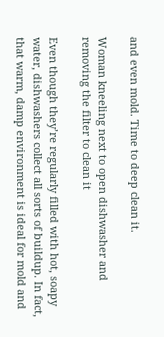and even mold. Time to deep clean it.

Woman kneeling next to open dishwasher and removing the filter to clean it

Even though they’re regularly filled with hot, soapy water, dishwashers collect all sorts of buildup. In fact, that warm, damp environment is ideal for mold and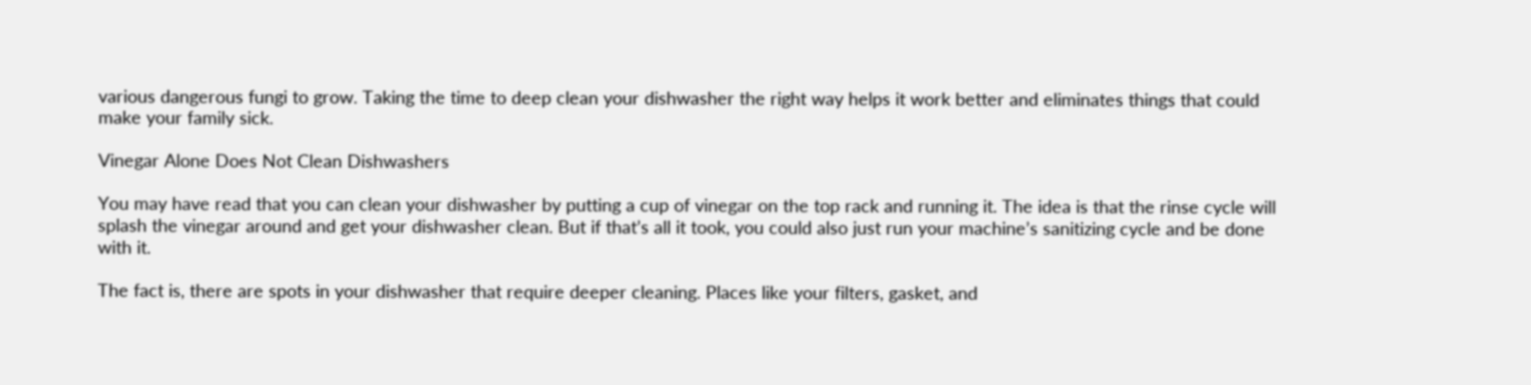various dangerous fungi to grow. Taking the time to deep clean your dishwasher the right way helps it work better and eliminates things that could make your family sick.

Vinegar Alone Does Not Clean Dishwashers

You may have read that you can clean your dishwasher by putting a cup of vinegar on the top rack and running it. The idea is that the rinse cycle will splash the vinegar around and get your dishwasher clean. But if that’s all it took, you could also just run your machine’s sanitizing cycle and be done with it.

The fact is, there are spots in your dishwasher that require deeper cleaning. Places like your filters, gasket, and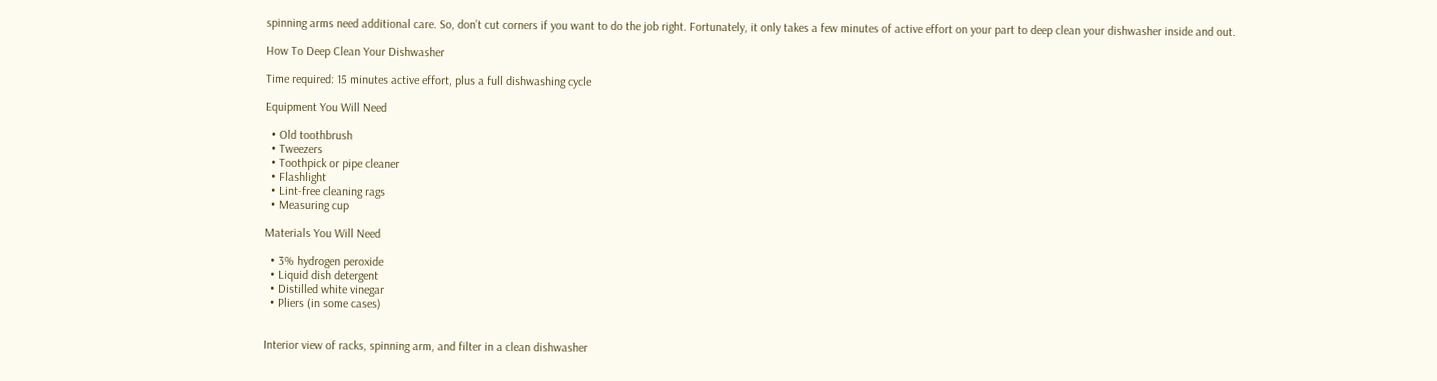spinning arms need additional care. So, don’t cut corners if you want to do the job right. Fortunately, it only takes a few minutes of active effort on your part to deep clean your dishwasher inside and out.

How To Deep Clean Your Dishwasher

Time required: 15 minutes active effort, plus a full dishwashing cycle

Equipment You Will Need

  • Old toothbrush
  • Tweezers
  • Toothpick or pipe cleaner
  • Flashlight
  • Lint-free cleaning rags
  • Measuring cup

Materials You Will Need

  • 3% hydrogen peroxide
  • Liquid dish detergent
  • Distilled white vinegar
  • Pliers (in some cases)


Interior view of racks, spinning arm, and filter in a clean dishwasher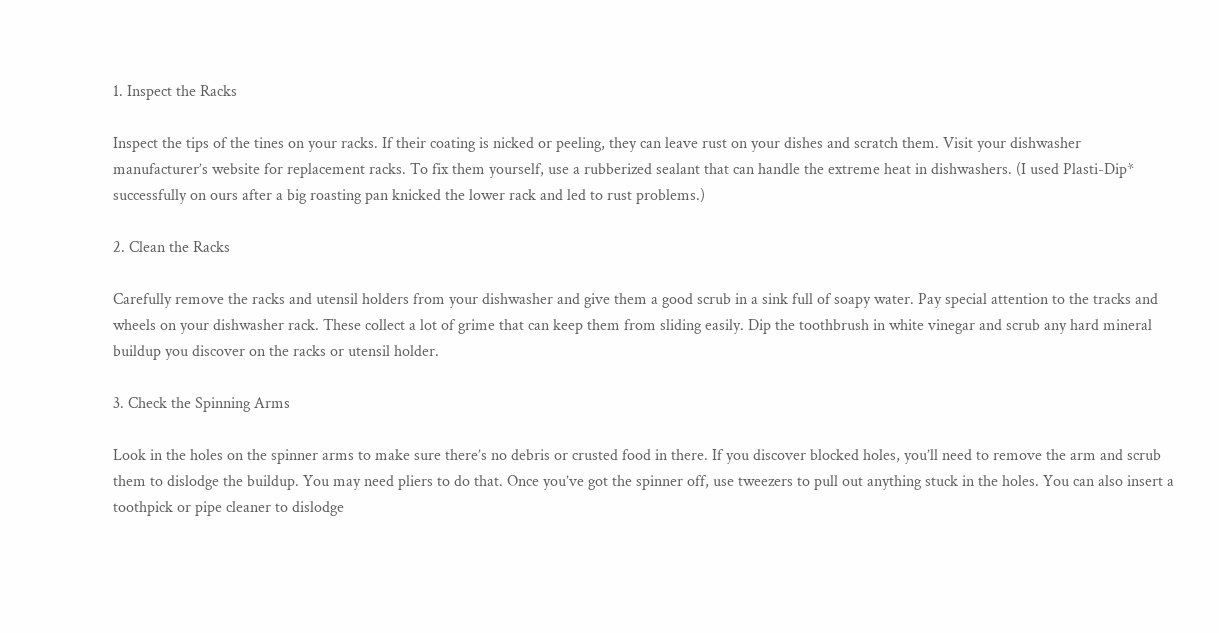1. Inspect the Racks

Inspect the tips of the tines on your racks. If their coating is nicked or peeling, they can leave rust on your dishes and scratch them. Visit your dishwasher manufacturer’s website for replacement racks. To fix them yourself, use a rubberized sealant that can handle the extreme heat in dishwashers. (I used Plasti-Dip* successfully on ours after a big roasting pan knicked the lower rack and led to rust problems.)

2. Clean the Racks

Carefully remove the racks and utensil holders from your dishwasher and give them a good scrub in a sink full of soapy water. Pay special attention to the tracks and wheels on your dishwasher rack. These collect a lot of grime that can keep them from sliding easily. Dip the toothbrush in white vinegar and scrub any hard mineral buildup you discover on the racks or utensil holder.

3. Check the Spinning Arms

Look in the holes on the spinner arms to make sure there’s no debris or crusted food in there. If you discover blocked holes, you’ll need to remove the arm and scrub them to dislodge the buildup. You may need pliers to do that. Once you’ve got the spinner off, use tweezers to pull out anything stuck in the holes. You can also insert a toothpick or pipe cleaner to dislodge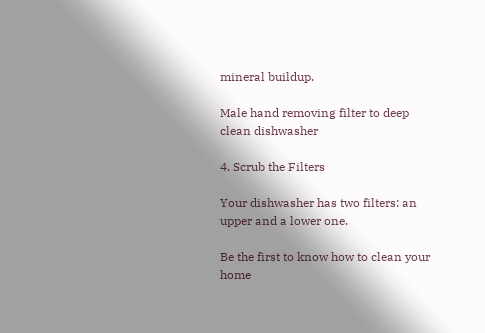mineral buildup.

Male hand removing filter to deep clean dishwasher

4. Scrub the Filters

Your dishwasher has two filters: an upper and a lower one.

Be the first to know how to clean your home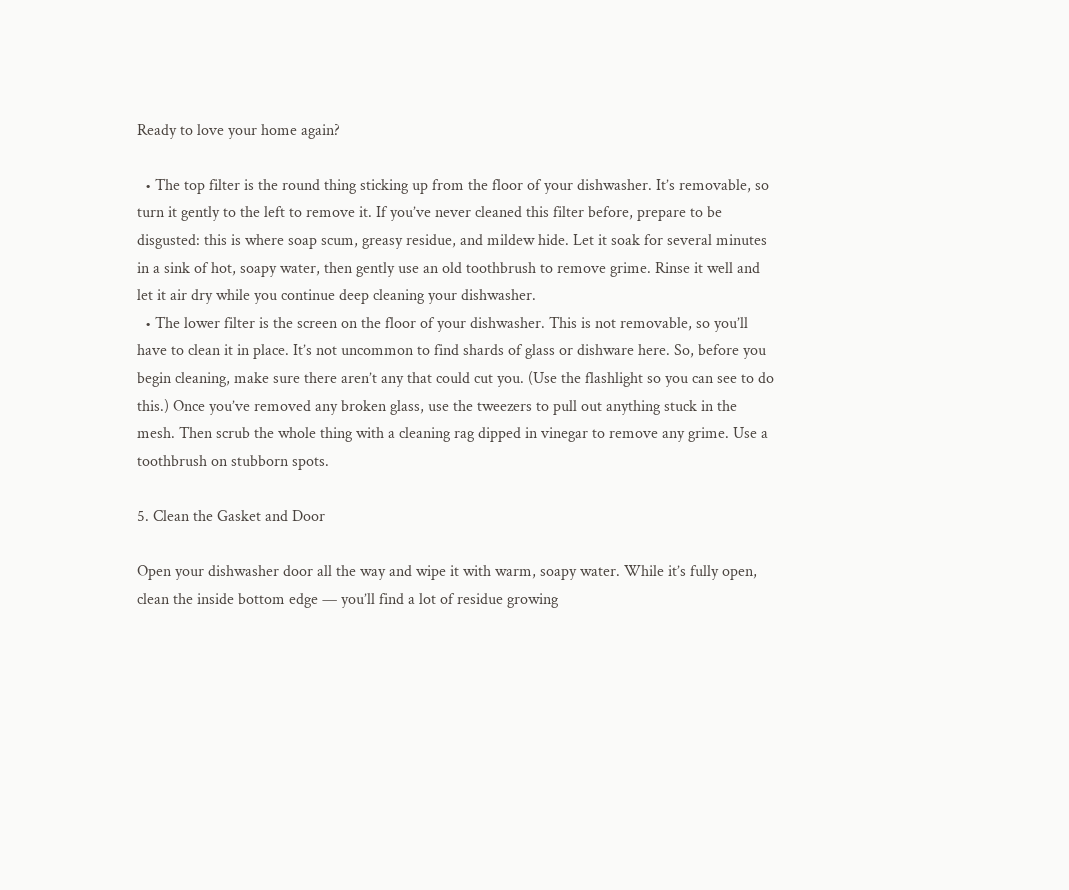Ready to love your home again?

  • The top filter is the round thing sticking up from the floor of your dishwasher. It’s removable, so turn it gently to the left to remove it. If you’ve never cleaned this filter before, prepare to be disgusted: this is where soap scum, greasy residue, and mildew hide. Let it soak for several minutes in a sink of hot, soapy water, then gently use an old toothbrush to remove grime. Rinse it well and let it air dry while you continue deep cleaning your dishwasher.
  • The lower filter is the screen on the floor of your dishwasher. This is not removable, so you’ll have to clean it in place. It’s not uncommon to find shards of glass or dishware here. So, before you begin cleaning, make sure there aren’t any that could cut you. (Use the flashlight so you can see to do this.) Once you’ve removed any broken glass, use the tweezers to pull out anything stuck in the mesh. Then scrub the whole thing with a cleaning rag dipped in vinegar to remove any grime. Use a toothbrush on stubborn spots.

5. Clean the Gasket and Door

Open your dishwasher door all the way and wipe it with warm, soapy water. While it’s fully open, clean the inside bottom edge — you’ll find a lot of residue growing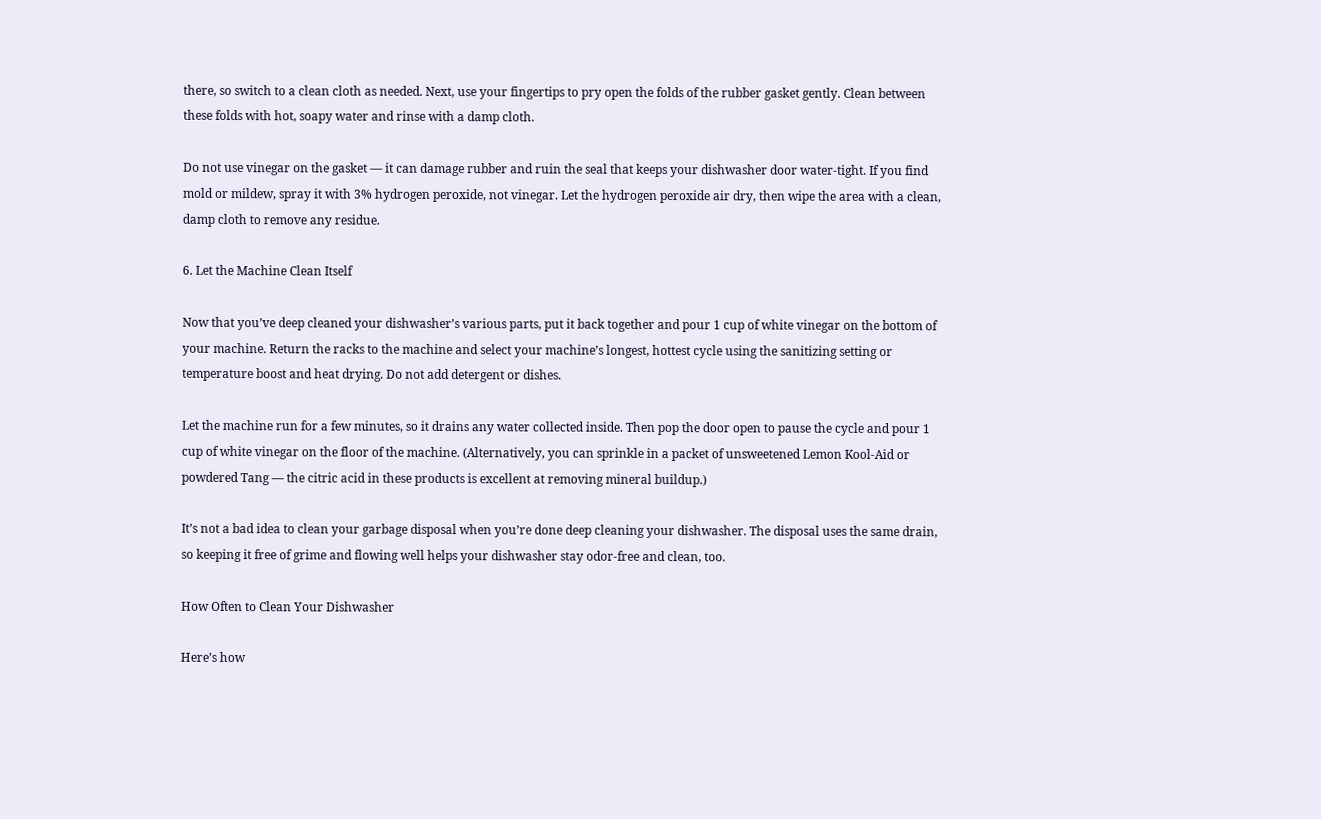there, so switch to a clean cloth as needed. Next, use your fingertips to pry open the folds of the rubber gasket gently. Clean between these folds with hot, soapy water and rinse with a damp cloth.

Do not use vinegar on the gasket — it can damage rubber and ruin the seal that keeps your dishwasher door water-tight. If you find mold or mildew, spray it with 3% hydrogen peroxide, not vinegar. Let the hydrogen peroxide air dry, then wipe the area with a clean, damp cloth to remove any residue.

6. Let the Machine Clean Itself

Now that you’ve deep cleaned your dishwasher’s various parts, put it back together and pour 1 cup of white vinegar on the bottom of your machine. Return the racks to the machine and select your machine’s longest, hottest cycle using the sanitizing setting or temperature boost and heat drying. Do not add detergent or dishes.

Let the machine run for a few minutes, so it drains any water collected inside. Then pop the door open to pause the cycle and pour 1 cup of white vinegar on the floor of the machine. (Alternatively, you can sprinkle in a packet of unsweetened Lemon Kool-Aid or powdered Tang — the citric acid in these products is excellent at removing mineral buildup.)

It’s not a bad idea to clean your garbage disposal when you’re done deep cleaning your dishwasher. The disposal uses the same drain, so keeping it free of grime and flowing well helps your dishwasher stay odor-free and clean, too.

How Often to Clean Your Dishwasher

Here’s how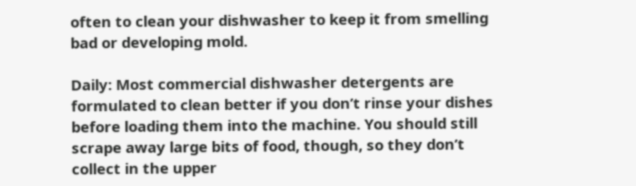often to clean your dishwasher to keep it from smelling bad or developing mold.

Daily: Most commercial dishwasher detergents are formulated to clean better if you don’t rinse your dishes before loading them into the machine. You should still scrape away large bits of food, though, so they don’t collect in the upper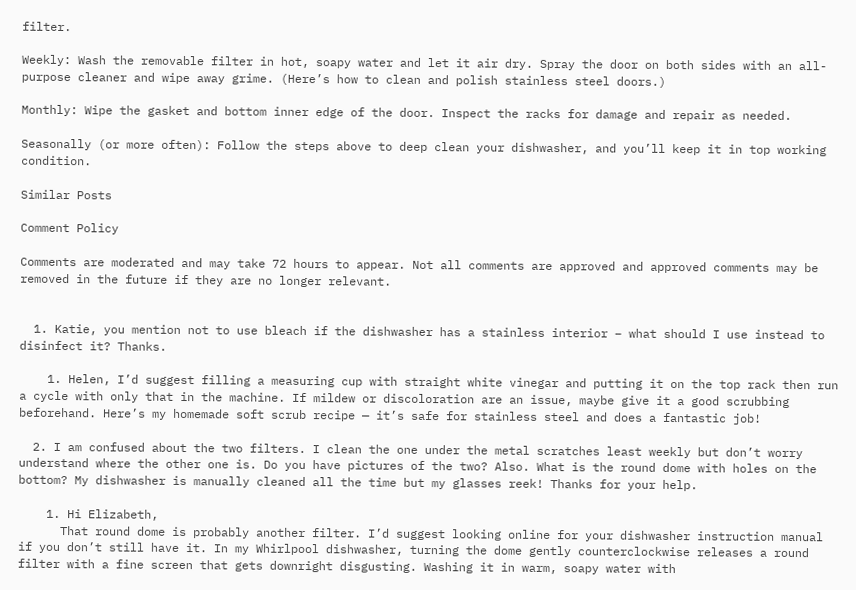filter.

Weekly: Wash the removable filter in hot, soapy water and let it air dry. Spray the door on both sides with an all-purpose cleaner and wipe away grime. (Here’s how to clean and polish stainless steel doors.)

Monthly: Wipe the gasket and bottom inner edge of the door. Inspect the racks for damage and repair as needed.

Seasonally (or more often): Follow the steps above to deep clean your dishwasher, and you’ll keep it in top working condition.

Similar Posts

Comment Policy

Comments are moderated and may take 72 hours to appear. Not all comments are approved and approved comments may be removed in the future if they are no longer relevant.


  1. Katie, you mention not to use bleach if the dishwasher has a stainless interior – what should I use instead to disinfect it? Thanks.

    1. Helen, I’d suggest filling a measuring cup with straight white vinegar and putting it on the top rack then run a cycle with only that in the machine. If mildew or discoloration are an issue, maybe give it a good scrubbing beforehand. Here’s my homemade soft scrub recipe — it’s safe for stainless steel and does a fantastic job!

  2. I am confused about the two filters. I clean the one under the metal scratches least weekly but don’t worry understand where the other one is. Do you have pictures of the two? Also. What is the round dome with holes on the bottom? My dishwasher is manually cleaned all the time but my glasses reek! Thanks for your help.

    1. Hi Elizabeth,
      That round dome is probably another filter. I’d suggest looking online for your dishwasher instruction manual if you don’t still have it. In my Whirlpool dishwasher, turning the dome gently counterclockwise releases a round filter with a fine screen that gets downright disgusting. Washing it in warm, soapy water with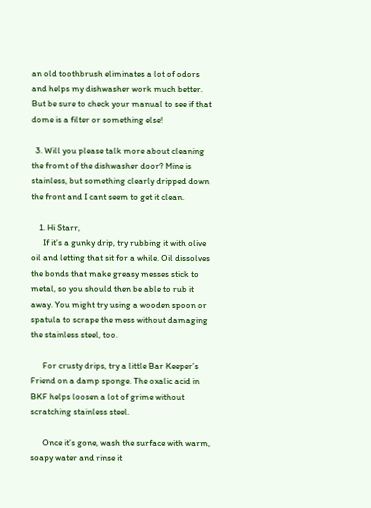an old toothbrush eliminates a lot of odors and helps my dishwasher work much better. But be sure to check your manual to see if that dome is a filter or something else!

  3. Will you please talk more about cleaning the fromt of the dishwasher door? Mine is stainless, but something clearly dripped down the front and I cant seem to get it clean.

    1. Hi Starr,
      If it’s a gunky drip, try rubbing it with olive oil and letting that sit for a while. Oil dissolves the bonds that make greasy messes stick to metal, so you should then be able to rub it away. You might try using a wooden spoon or spatula to scrape the mess without damaging the stainless steel, too.

      For crusty drips, try a little Bar Keeper’s Friend on a damp sponge. The oxalic acid in BKF helps loosen a lot of grime without scratching stainless steel.

      Once it’s gone, wash the surface with warm, soapy water and rinse it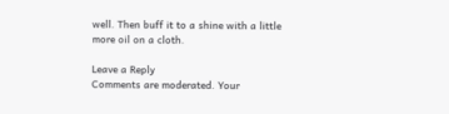well. Then buff it to a shine with a little more oil on a cloth.

Leave a Reply
Comments are moderated. Your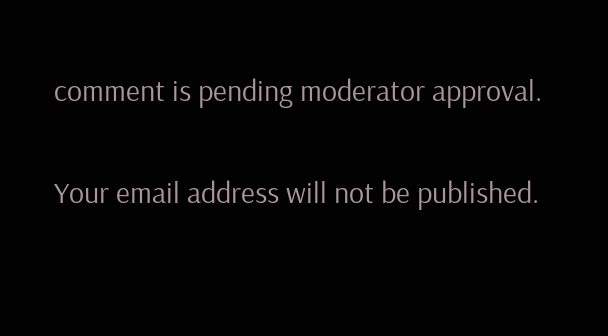comment is pending moderator approval.

Your email address will not be published.